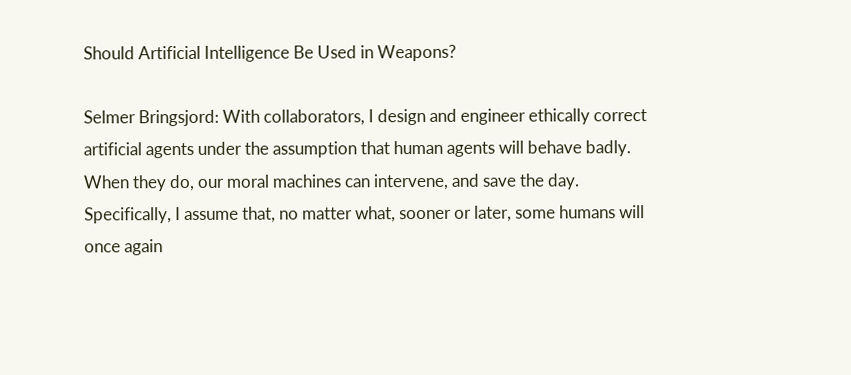Should Artificial Intelligence Be Used in Weapons?

Selmer Bringsjord: With collaborators, I design and engineer ethically correct artificial agents under the assumption that human agents will behave badly.  When they do, our moral machines can intervene, and save the day. Specifically, I assume that, no matter what, sooner or later, some humans will once again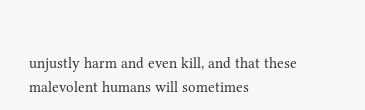unjustly harm and even kill, and that these malevolent humans will sometimes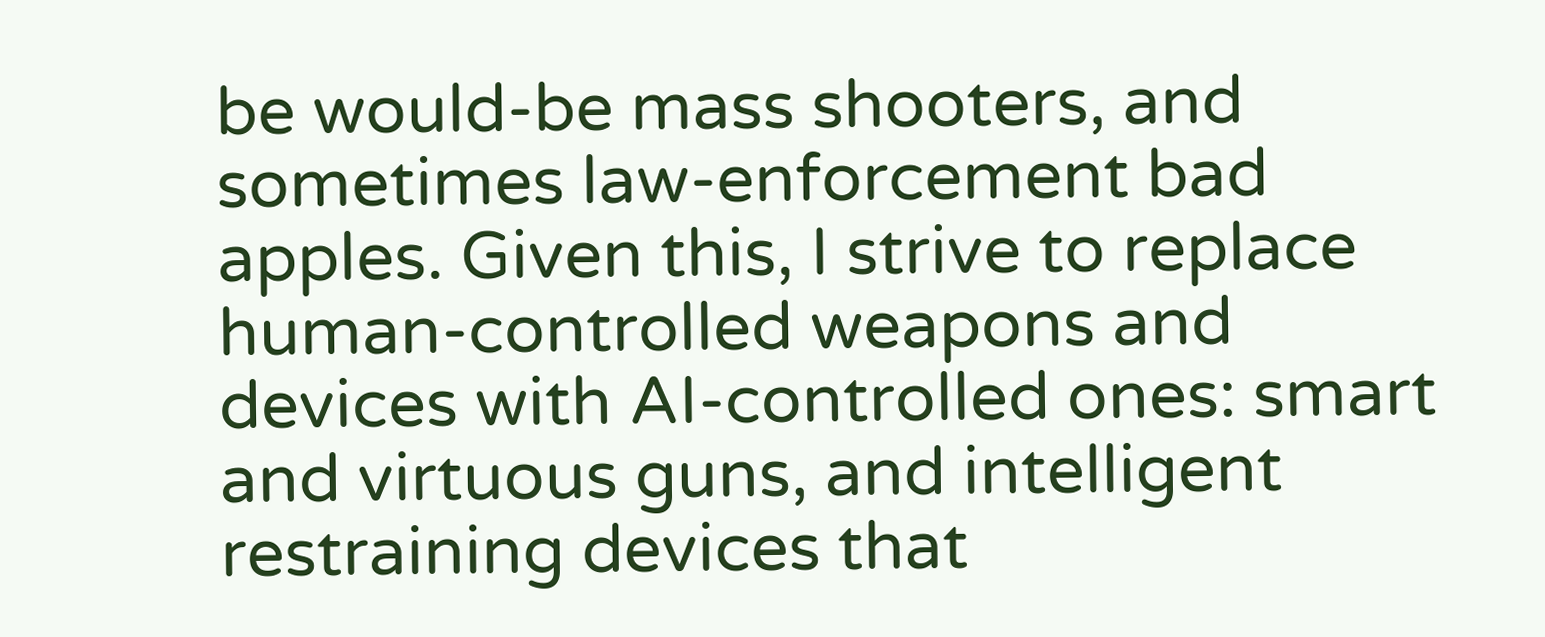be would-be mass shooters, and sometimes law-enforcement bad apples. Given this, I strive to replace human-controlled weapons and devices with AI-controlled ones: smart and virtuous guns, and intelligent restraining devices that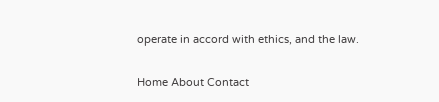operate in accord with ethics, and the law.

Home About Contact